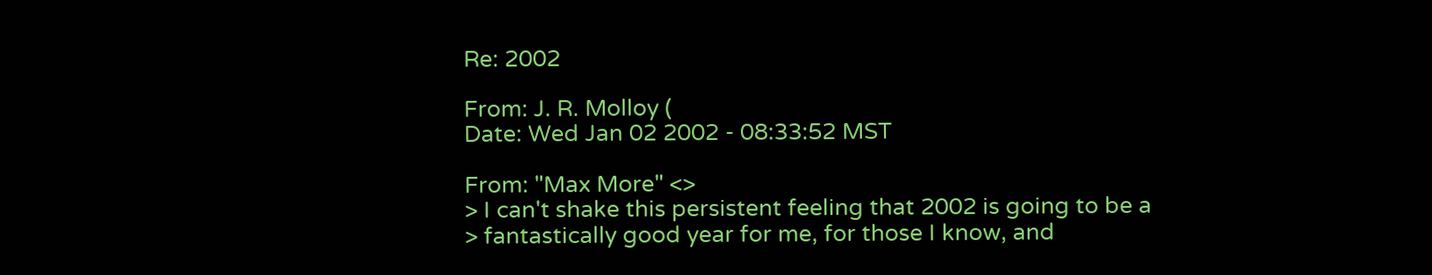Re: 2002

From: J. R. Molloy (
Date: Wed Jan 02 2002 - 08:33:52 MST

From: "Max More" <>
> I can't shake this persistent feeling that 2002 is going to be a
> fantastically good year for me, for those I know, and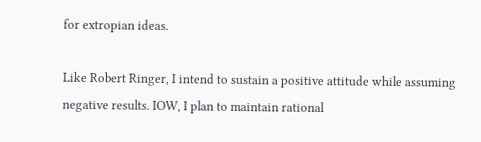for extropian ideas.

Like Robert Ringer, I intend to sustain a positive attitude while assuming
negative results. IOW, I plan to maintain rational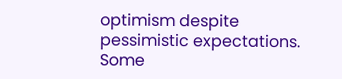optimism despite
pessimistic expectations.
Some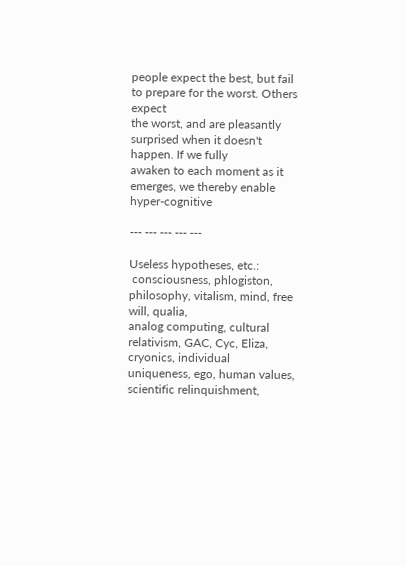people expect the best, but fail to prepare for the worst. Others expect
the worst, and are pleasantly surprised when it doesn't happen. If we fully
awaken to each moment as it emerges, we thereby enable hyper-cognitive

--- --- --- --- ---

Useless hypotheses, etc.:
 consciousness, phlogiston, philosophy, vitalism, mind, free will, qualia,
analog computing, cultural relativism, GAC, Cyc, Eliza, cryonics, individual
uniqueness, ego, human values, scientific relinquishment,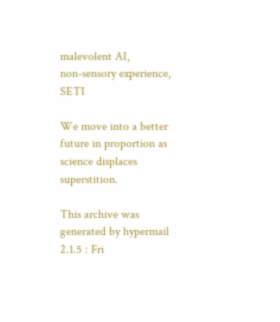malevolent AI,
non-sensory experience, SETI

We move into a better future in proportion as science displaces superstition.

This archive was generated by hypermail 2.1.5 : Fri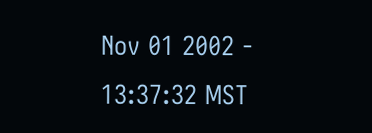Nov 01 2002 - 13:37:32 MST